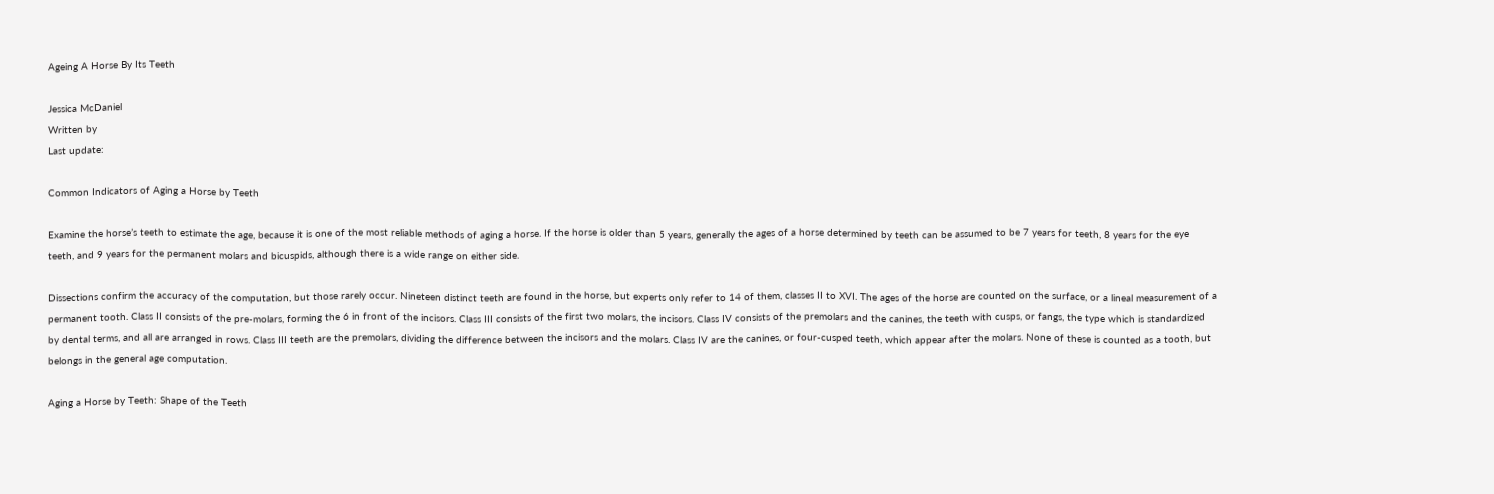Ageing A Horse By Its Teeth

Jessica McDaniel
Written by
Last update:

Common Indicators of Aging a Horse by Teeth

Examine the horse’s teeth to estimate the age, because it is one of the most reliable methods of aging a horse. If the horse is older than 5 years, generally the ages of a horse determined by teeth can be assumed to be 7 years for teeth, 8 years for the eye teeth, and 9 years for the permanent molars and bicuspids, although there is a wide range on either side.

Dissections confirm the accuracy of the computation, but those rarely occur. Nineteen distinct teeth are found in the horse, but experts only refer to 14 of them, classes II to XVI. The ages of the horse are counted on the surface, or a lineal measurement of a permanent tooth. Class II consists of the pre-molars, forming the 6 in front of the incisors. Class III consists of the first two molars, the incisors. Class IV consists of the premolars and the canines, the teeth with cusps, or fangs, the type which is standardized by dental terms, and all are arranged in rows. Class III teeth are the premolars, dividing the difference between the incisors and the molars. Class IV are the canines, or four-cusped teeth, which appear after the molars. None of these is counted as a tooth, but belongs in the general age computation.

Aging a Horse by Teeth: Shape of the Teeth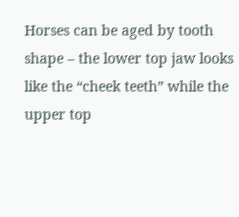Horses can be aged by tooth shape – the lower top jaw looks like the “cheek teeth” while the upper top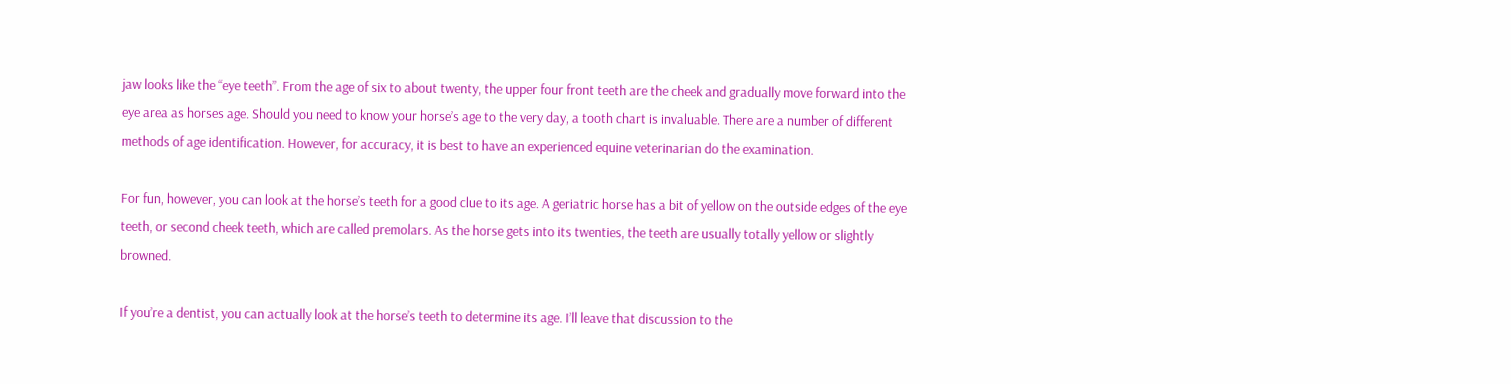jaw looks like the “eye teeth”. From the age of six to about twenty, the upper four front teeth are the cheek and gradually move forward into the eye area as horses age. Should you need to know your horse’s age to the very day, a tooth chart is invaluable. There are a number of different methods of age identification. However, for accuracy, it is best to have an experienced equine veterinarian do the examination.

For fun, however, you can look at the horse’s teeth for a good clue to its age. A geriatric horse has a bit of yellow on the outside edges of the eye teeth, or second cheek teeth, which are called premolars. As the horse gets into its twenties, the teeth are usually totally yellow or slightly browned.

If you’re a dentist, you can actually look at the horse’s teeth to determine its age. I’ll leave that discussion to the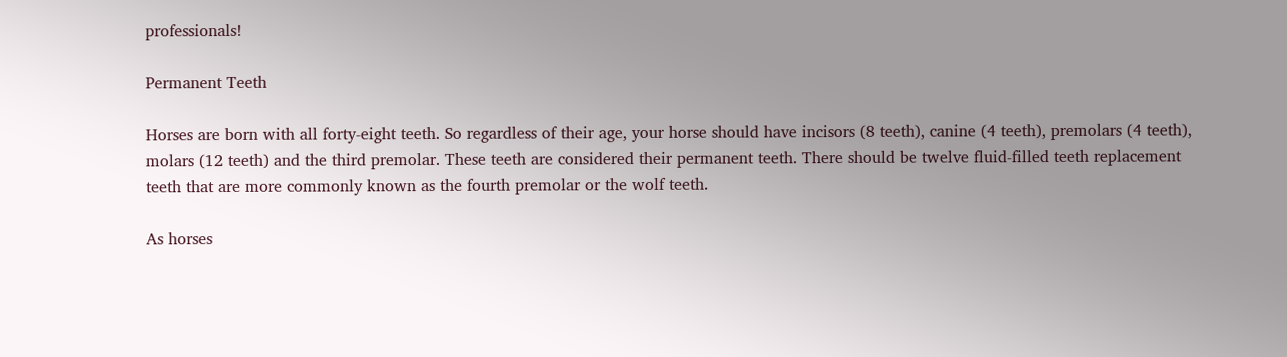professionals!

Permanent Teeth

Horses are born with all forty-eight teeth. So regardless of their age, your horse should have incisors (8 teeth), canine (4 teeth), premolars (4 teeth), molars (12 teeth) and the third premolar. These teeth are considered their permanent teeth. There should be twelve fluid-filled teeth replacement teeth that are more commonly known as the fourth premolar or the wolf teeth.

As horses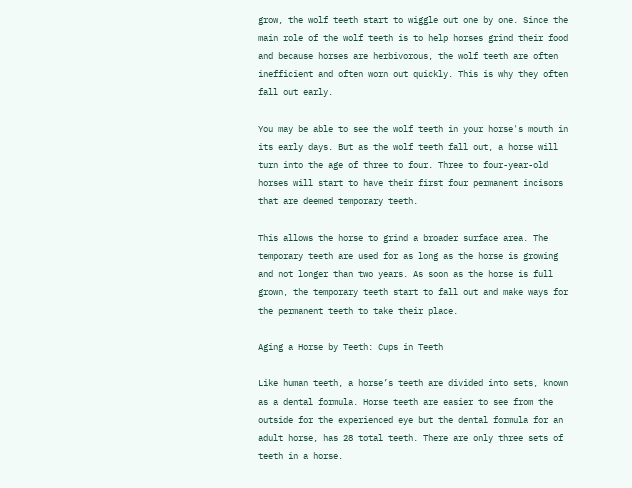grow, the wolf teeth start to wiggle out one by one. Since the main role of the wolf teeth is to help horses grind their food and because horses are herbivorous, the wolf teeth are often inefficient and often worn out quickly. This is why they often fall out early.

You may be able to see the wolf teeth in your horse's mouth in its early days. But as the wolf teeth fall out, a horse will turn into the age of three to four. Three to four-year-old horses will start to have their first four permanent incisors that are deemed temporary teeth.

This allows the horse to grind a broader surface area. The temporary teeth are used for as long as the horse is growing and not longer than two years. As soon as the horse is full grown, the temporary teeth start to fall out and make ways for the permanent teeth to take their place.

Aging a Horse by Teeth: Cups in Teeth

Like human teeth, a horse’s teeth are divided into sets, known as a dental formula. Horse teeth are easier to see from the outside for the experienced eye but the dental formula for an adult horse, has 28 total teeth. There are only three sets of teeth in a horse.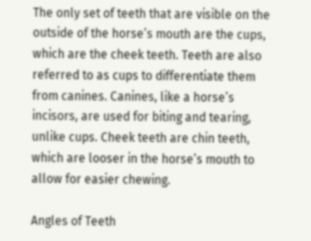The only set of teeth that are visible on the outside of the horse’s mouth are the cups, which are the cheek teeth. Teeth are also referred to as cups to differentiate them from canines. Canines, like a horse’s incisors, are used for biting and tearing, unlike cups. Cheek teeth are chin teeth, which are looser in the horse’s mouth to allow for easier chewing.

Angles of Teeth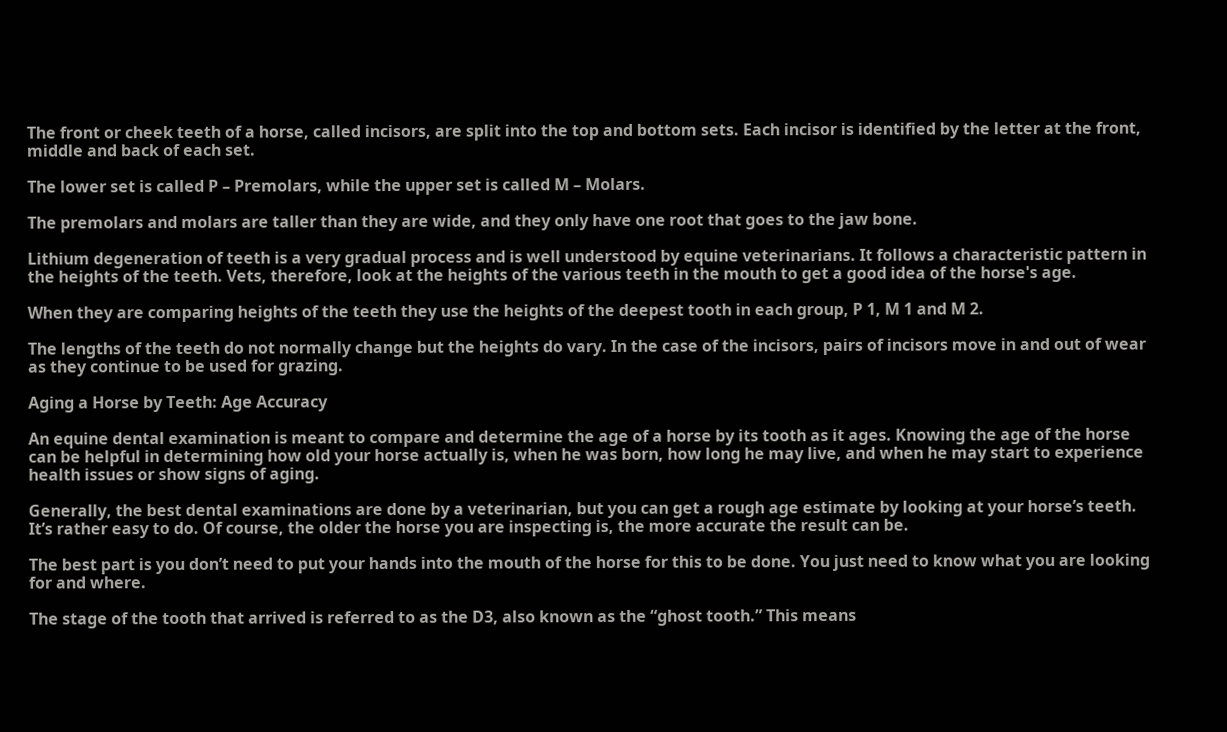The front or cheek teeth of a horse, called incisors, are split into the top and bottom sets. Each incisor is identified by the letter at the front, middle and back of each set.

The lower set is called P – Premolars, while the upper set is called M – Molars.

The premolars and molars are taller than they are wide, and they only have one root that goes to the jaw bone.

Lithium degeneration of teeth is a very gradual process and is well understood by equine veterinarians. It follows a characteristic pattern in the heights of the teeth. Vets, therefore, look at the heights of the various teeth in the mouth to get a good idea of the horse's age.

When they are comparing heights of the teeth they use the heights of the deepest tooth in each group, P 1, M 1 and M 2.

The lengths of the teeth do not normally change but the heights do vary. In the case of the incisors, pairs of incisors move in and out of wear as they continue to be used for grazing.

Aging a Horse by Teeth: Age Accuracy

An equine dental examination is meant to compare and determine the age of a horse by its tooth as it ages. Knowing the age of the horse can be helpful in determining how old your horse actually is, when he was born, how long he may live, and when he may start to experience health issues or show signs of aging.

Generally, the best dental examinations are done by a veterinarian, but you can get a rough age estimate by looking at your horse’s teeth. It’s rather easy to do. Of course, the older the horse you are inspecting is, the more accurate the result can be.

The best part is you don’t need to put your hands into the mouth of the horse for this to be done. You just need to know what you are looking for and where.

The stage of the tooth that arrived is referred to as the D3, also known as the “ghost tooth.” This means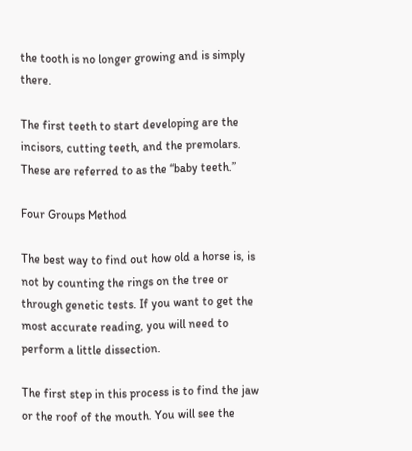the tooth is no longer growing and is simply there.

The first teeth to start developing are the incisors, cutting teeth, and the premolars. These are referred to as the “baby teeth.”

Four Groups Method

The best way to find out how old a horse is, is not by counting the rings on the tree or through genetic tests. If you want to get the most accurate reading, you will need to perform a little dissection.

The first step in this process is to find the jaw or the roof of the mouth. You will see the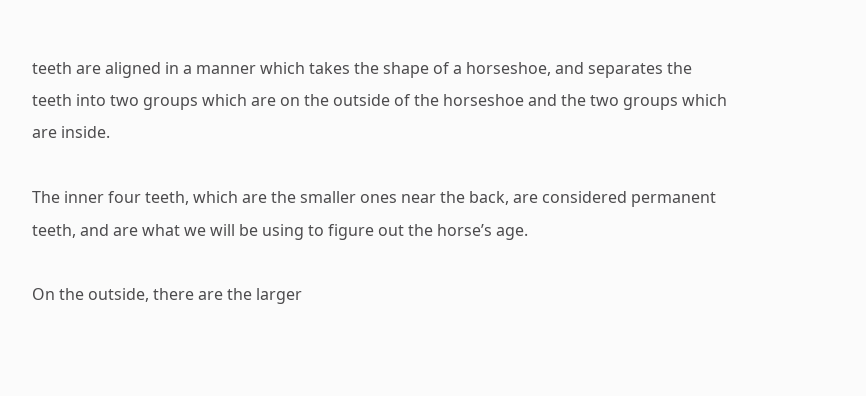teeth are aligned in a manner which takes the shape of a horseshoe, and separates the teeth into two groups which are on the outside of the horseshoe and the two groups which are inside.

The inner four teeth, which are the smaller ones near the back, are considered permanent teeth, and are what we will be using to figure out the horse’s age.

On the outside, there are the larger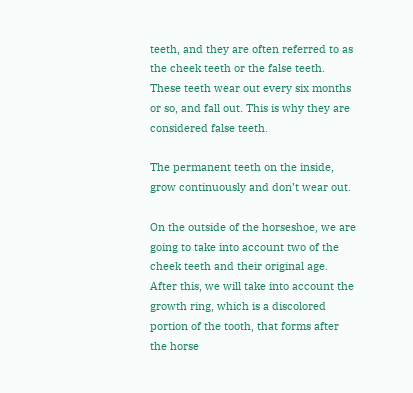teeth, and they are often referred to as the cheek teeth or the false teeth. These teeth wear out every six months or so, and fall out. This is why they are considered false teeth.

The permanent teeth on the inside, grow continuously and don’t wear out.

On the outside of the horseshoe, we are going to take into account two of the cheek teeth and their original age. After this, we will take into account the growth ring, which is a discolored portion of the tooth, that forms after the horse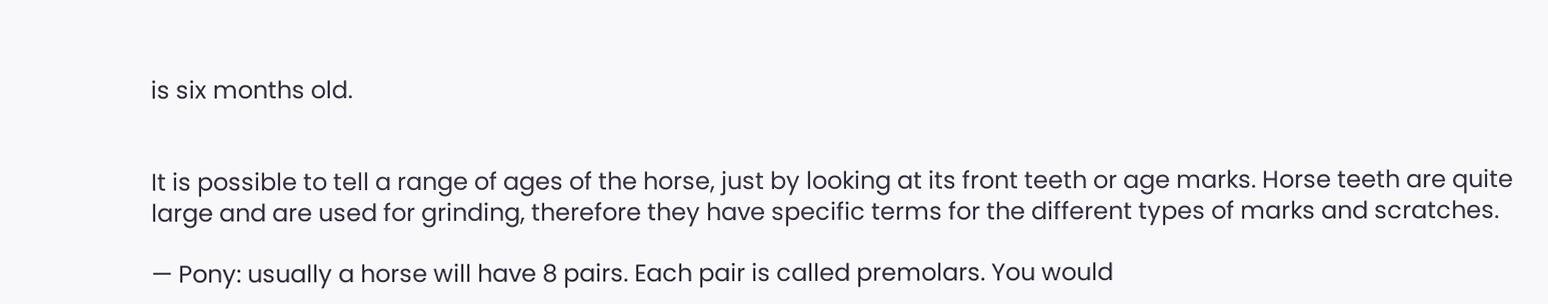is six months old.


It is possible to tell a range of ages of the horse, just by looking at its front teeth or age marks. Horse teeth are quite large and are used for grinding, therefore they have specific terms for the different types of marks and scratches.

— Pony: usually a horse will have 8 pairs. Each pair is called premolars. You would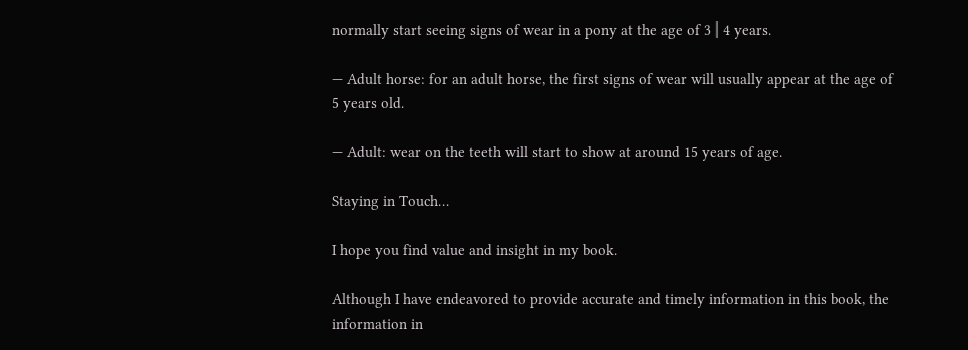normally start seeing signs of wear in a pony at the age of 3 ‖ 4 years.

— Adult horse: for an adult horse, the first signs of wear will usually appear at the age of 5 years old.

— Adult: wear on the teeth will start to show at around 15 years of age.

Staying in Touch…

I hope you find value and insight in my book.

Although I have endeavored to provide accurate and timely information in this book, the information in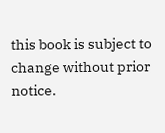this book is subject to change without prior notice.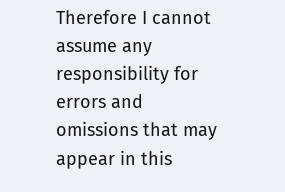Therefore I cannot assume any responsibility for errors and omissions that may appear in this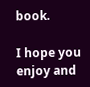book.

I hope you enjoy and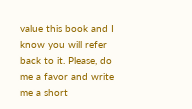value this book and I know you will refer back to it. Please, do me a favor and write me a short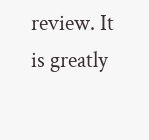review. It is greatly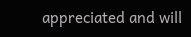appreciated and will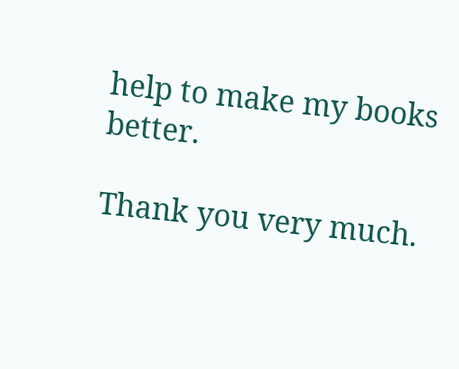help to make my books better.

Thank you very much.